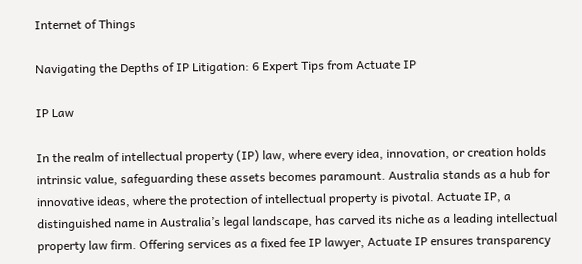Internet of Things

Navigating the Depths of IP Litigation: 6 Expert Tips from Actuate IP

IP Law

In the realm of intellectual property (IP) law, where every idea, innovation, or creation holds intrinsic value, safeguarding these assets becomes paramount. Australia stands as a hub for innovative ideas, where the protection of intellectual property is pivotal. Actuate IP, a distinguished name in Australia’s legal landscape, has carved its niche as a leading intellectual property law firm. Offering services as a fixed fee IP lawyer, Actuate IP ensures transparency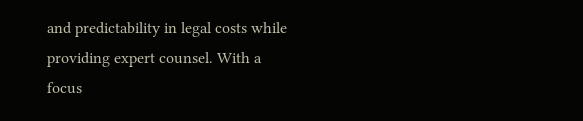and predictability in legal costs while providing expert counsel. With a focus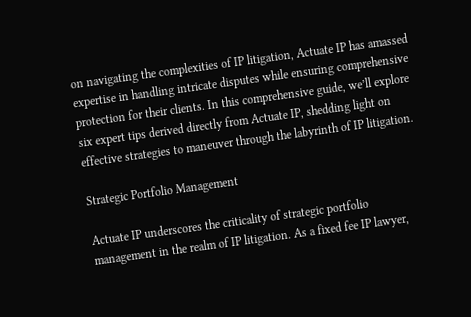on navigating the complexities of IP litigation, Actuate IP has amassed expertise in handling intricate disputes while ensuring comprehensive protection for their clients. In this comprehensive guide, we’ll explore six expert tips derived directly from Actuate IP, shedding light on effective strategies to maneuver through the labyrinth of IP litigation.

Strategic Portfolio Management

Actuate IP underscores the criticality of strategic portfolio management in the realm of IP litigation. As a fixed fee IP lawyer,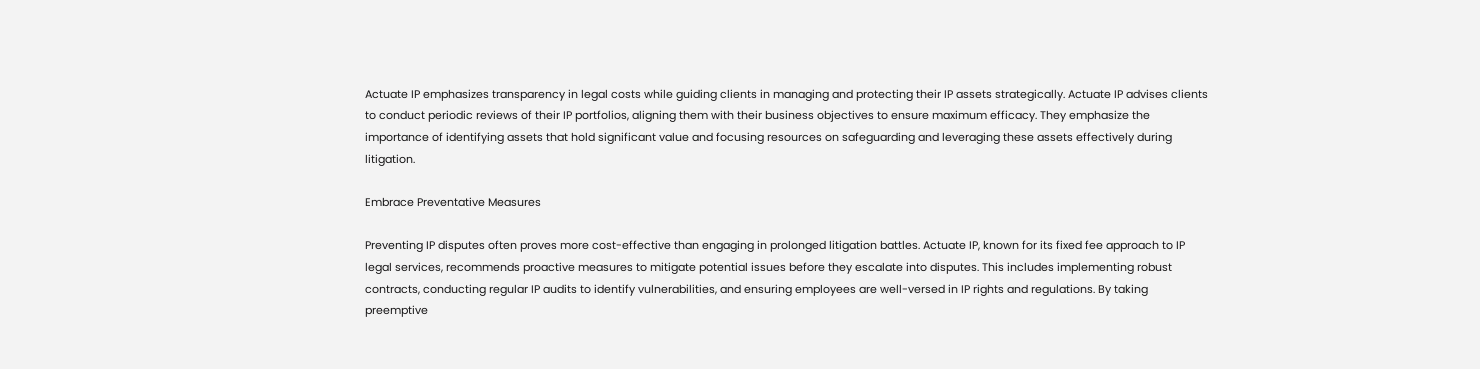Actuate IP emphasizes transparency in legal costs while guiding clients in managing and protecting their IP assets strategically. Actuate IP advises clients to conduct periodic reviews of their IP portfolios, aligning them with their business objectives to ensure maximum efficacy. They emphasize the importance of identifying assets that hold significant value and focusing resources on safeguarding and leveraging these assets effectively during litigation.

Embrace Preventative Measures

Preventing IP disputes often proves more cost-effective than engaging in prolonged litigation battles. Actuate IP, known for its fixed fee approach to IP legal services, recommends proactive measures to mitigate potential issues before they escalate into disputes. This includes implementing robust contracts, conducting regular IP audits to identify vulnerabilities, and ensuring employees are well-versed in IP rights and regulations. By taking preemptive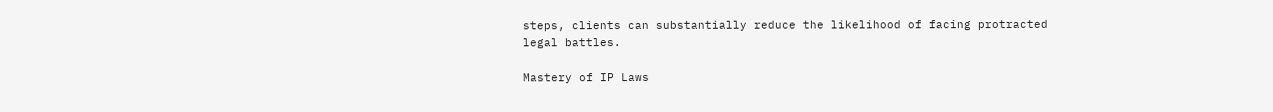steps, clients can substantially reduce the likelihood of facing protracted legal battles.

Mastery of IP Laws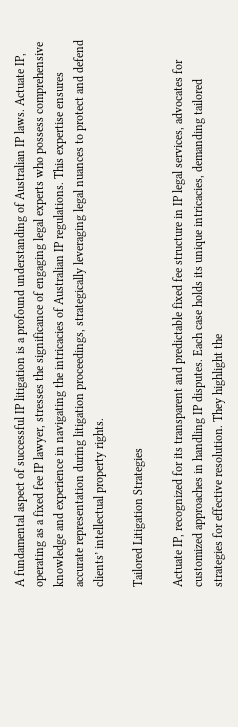A fundamental aspect of successful IP litigation is a profound understanding of Australian IP laws. Actuate IP, operating as a fixed fee IP lawyer, stresses the significance of engaging legal experts who possess comprehensive knowledge and experience in navigating the intricacies of Australian IP regulations. This expertise ensures accurate representation during litigation proceedings, strategically leveraging legal nuances to protect and defend clients’ intellectual property rights.

Tailored Litigation Strategies

Actuate IP, recognized for its transparent and predictable fixed fee structure in IP legal services, advocates for customized approaches in handling IP disputes. Each case holds its unique intricacies, demanding tailored strategies for effective resolution. They highlight the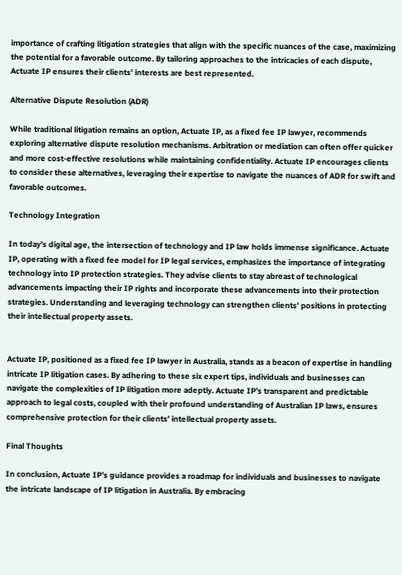importance of crafting litigation strategies that align with the specific nuances of the case, maximizing the potential for a favorable outcome. By tailoring approaches to the intricacies of each dispute, Actuate IP ensures their clients’ interests are best represented.

Alternative Dispute Resolution (ADR)

While traditional litigation remains an option, Actuate IP, as a fixed fee IP lawyer, recommends exploring alternative dispute resolution mechanisms. Arbitration or mediation can often offer quicker and more cost-effective resolutions while maintaining confidentiality. Actuate IP encourages clients to consider these alternatives, leveraging their expertise to navigate the nuances of ADR for swift and favorable outcomes.

Technology Integration

In today’s digital age, the intersection of technology and IP law holds immense significance. Actuate IP, operating with a fixed fee model for IP legal services, emphasizes the importance of integrating technology into IP protection strategies. They advise clients to stay abreast of technological advancements impacting their IP rights and incorporate these advancements into their protection strategies. Understanding and leveraging technology can strengthen clients’ positions in protecting their intellectual property assets.


Actuate IP, positioned as a fixed fee IP lawyer in Australia, stands as a beacon of expertise in handling intricate IP litigation cases. By adhering to these six expert tips, individuals and businesses can navigate the complexities of IP litigation more adeptly. Actuate IP’s transparent and predictable approach to legal costs, coupled with their profound understanding of Australian IP laws, ensures comprehensive protection for their clients’ intellectual property assets.

Final Thoughts

In conclusion, Actuate IP’s guidance provides a roadmap for individuals and businesses to navigate the intricate landscape of IP litigation in Australia. By embracing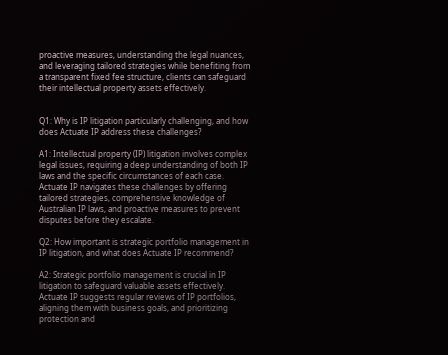proactive measures, understanding the legal nuances, and leveraging tailored strategies while benefiting from a transparent fixed fee structure, clients can safeguard their intellectual property assets effectively.


Q1: Why is IP litigation particularly challenging, and how does Actuate IP address these challenges?

A1: Intellectual property (IP) litigation involves complex legal issues, requiring a deep understanding of both IP laws and the specific circumstances of each case. Actuate IP navigates these challenges by offering tailored strategies, comprehensive knowledge of Australian IP laws, and proactive measures to prevent disputes before they escalate.

Q2: How important is strategic portfolio management in IP litigation, and what does Actuate IP recommend?

A2: Strategic portfolio management is crucial in IP litigation to safeguard valuable assets effectively. Actuate IP suggests regular reviews of IP portfolios, aligning them with business goals, and prioritizing protection and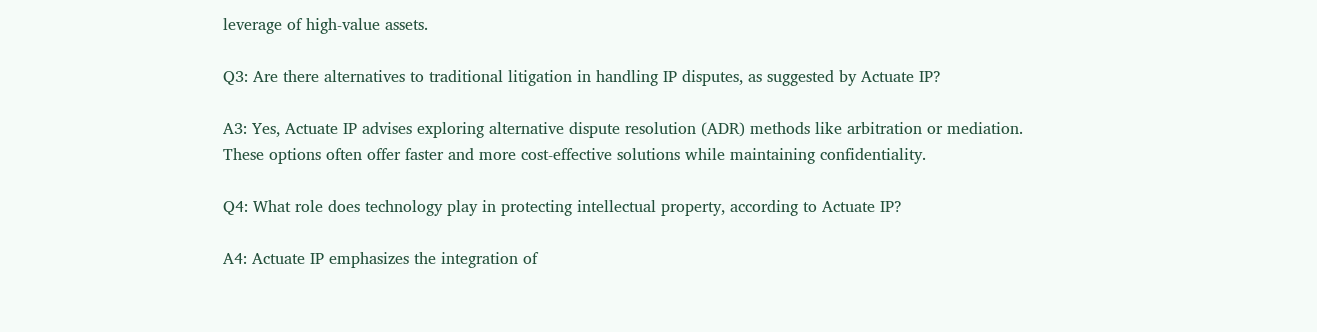leverage of high-value assets.

Q3: Are there alternatives to traditional litigation in handling IP disputes, as suggested by Actuate IP?

A3: Yes, Actuate IP advises exploring alternative dispute resolution (ADR) methods like arbitration or mediation. These options often offer faster and more cost-effective solutions while maintaining confidentiality.

Q4: What role does technology play in protecting intellectual property, according to Actuate IP?

A4: Actuate IP emphasizes the integration of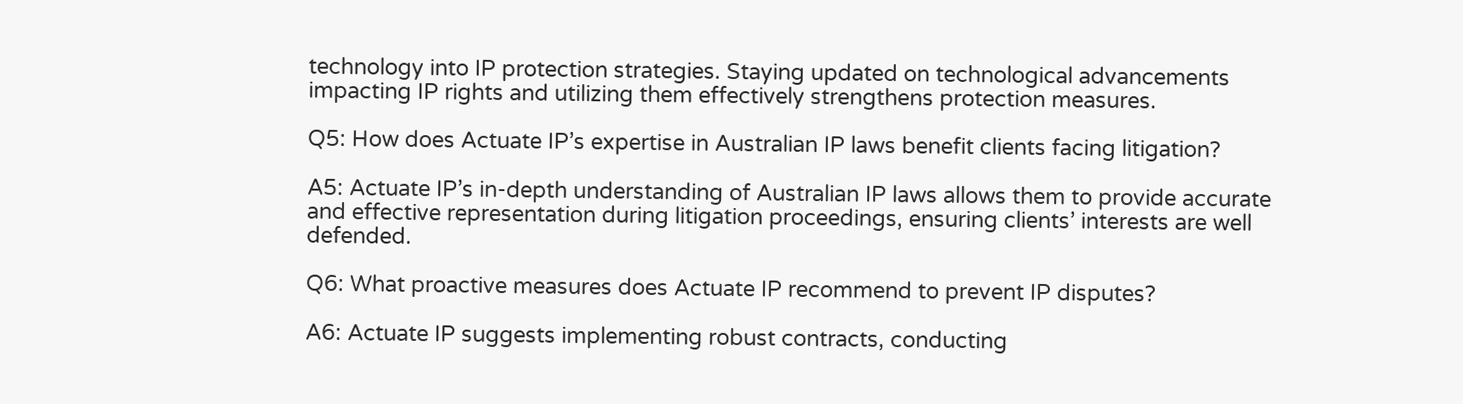technology into IP protection strategies. Staying updated on technological advancements impacting IP rights and utilizing them effectively strengthens protection measures.

Q5: How does Actuate IP’s expertise in Australian IP laws benefit clients facing litigation?

A5: Actuate IP’s in-depth understanding of Australian IP laws allows them to provide accurate and effective representation during litigation proceedings, ensuring clients’ interests are well defended.

Q6: What proactive measures does Actuate IP recommend to prevent IP disputes?

A6: Actuate IP suggests implementing robust contracts, conducting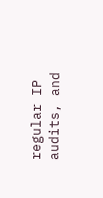regular IP audits, and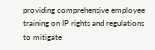providing comprehensive employee training on IP rights and regulations to mitigate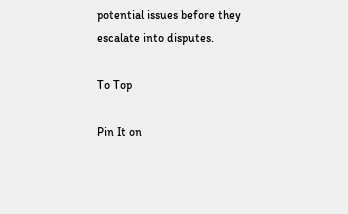potential issues before they escalate into disputes.

To Top

Pin It on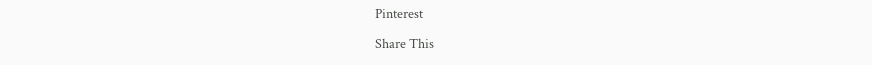Pinterest

Share This